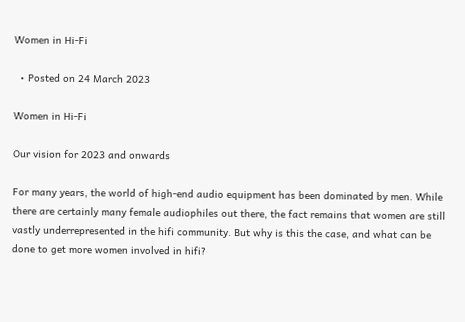Women in Hi-Fi

  • Posted on 24 March 2023

Women in Hi-Fi

Our vision for 2023 and onwards

For many years, the world of high-end audio equipment has been dominated by men. While there are certainly many female audiophiles out there, the fact remains that women are still vastly underrepresented in the hifi community. But why is this the case, and what can be done to get more women involved in hifi?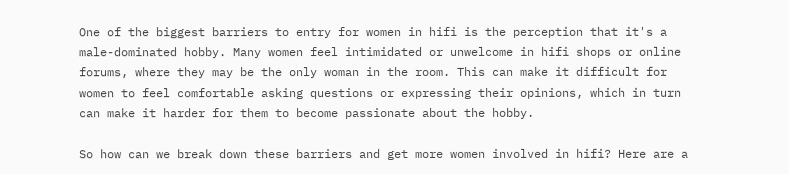One of the biggest barriers to entry for women in hifi is the perception that it's a male-dominated hobby. Many women feel intimidated or unwelcome in hifi shops or online forums, where they may be the only woman in the room. This can make it difficult for women to feel comfortable asking questions or expressing their opinions, which in turn can make it harder for them to become passionate about the hobby.

So how can we break down these barriers and get more women involved in hifi? Here are a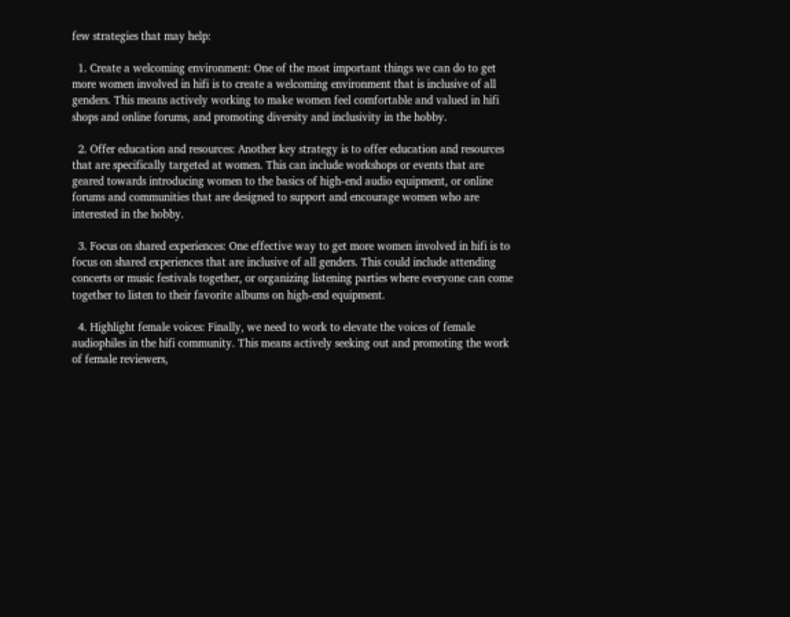few strategies that may help:

  1. Create a welcoming environment: One of the most important things we can do to get more women involved in hifi is to create a welcoming environment that is inclusive of all genders. This means actively working to make women feel comfortable and valued in hifi shops and online forums, and promoting diversity and inclusivity in the hobby.

  2. Offer education and resources: Another key strategy is to offer education and resources that are specifically targeted at women. This can include workshops or events that are geared towards introducing women to the basics of high-end audio equipment, or online forums and communities that are designed to support and encourage women who are interested in the hobby.

  3. Focus on shared experiences: One effective way to get more women involved in hifi is to focus on shared experiences that are inclusive of all genders. This could include attending concerts or music festivals together, or organizing listening parties where everyone can come together to listen to their favorite albums on high-end equipment.

  4. Highlight female voices: Finally, we need to work to elevate the voices of female audiophiles in the hifi community. This means actively seeking out and promoting the work of female reviewers,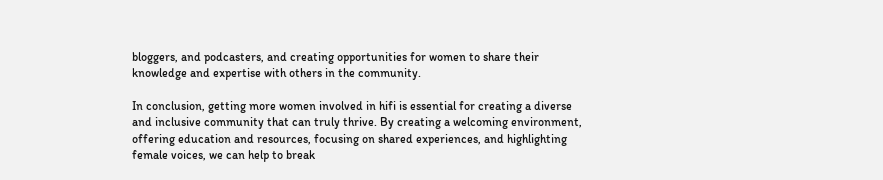bloggers, and podcasters, and creating opportunities for women to share their knowledge and expertise with others in the community.

In conclusion, getting more women involved in hifi is essential for creating a diverse and inclusive community that can truly thrive. By creating a welcoming environment, offering education and resources, focusing on shared experiences, and highlighting female voices, we can help to break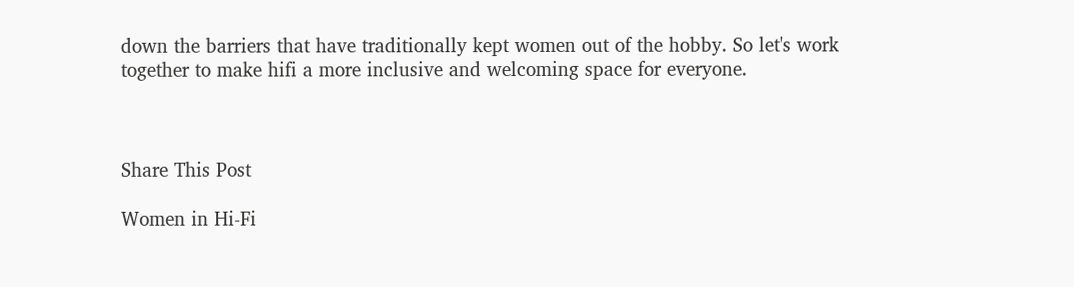down the barriers that have traditionally kept women out of the hobby. So let's work together to make hifi a more inclusive and welcoming space for everyone.



Share This Post

Women in Hi-Fi